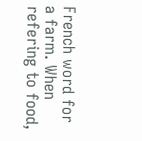French word for a farm. When refering to food,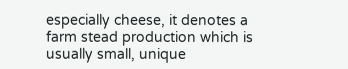especially cheese, it denotes a farm stead production which is usually small, unique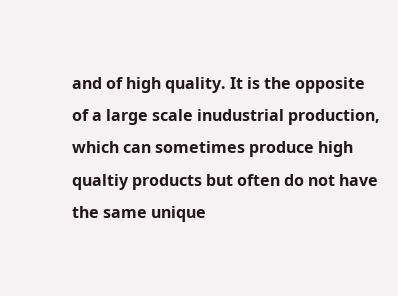and of high quality. It is the opposite of a large scale inudustrial production, which can sometimes produce high qualtiy products but often do not have the same unique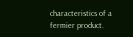characteristics of a fermier product.